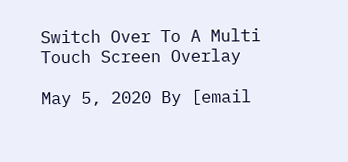Switch Over To A Multi Touch Screen Overlay

May 5, 2020 By [email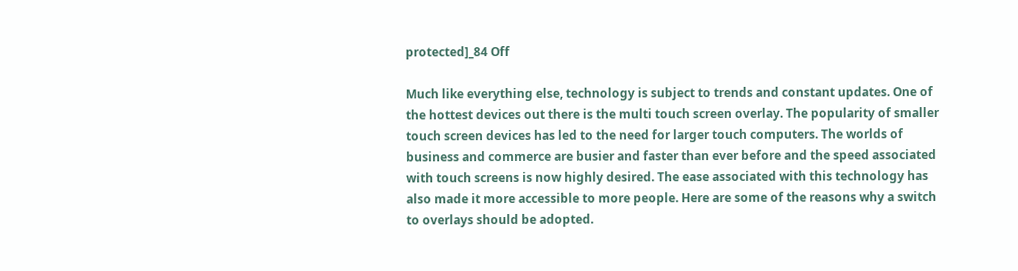protected]_84 Off

Much like everything else, technology is subject to trends and constant updates. One of the hottest devices out there is the multi touch screen overlay. The popularity of smaller touch screen devices has led to the need for larger touch computers. The worlds of business and commerce are busier and faster than ever before and the speed associated with touch screens is now highly desired. The ease associated with this technology has also made it more accessible to more people. Here are some of the reasons why a switch to overlays should be adopted.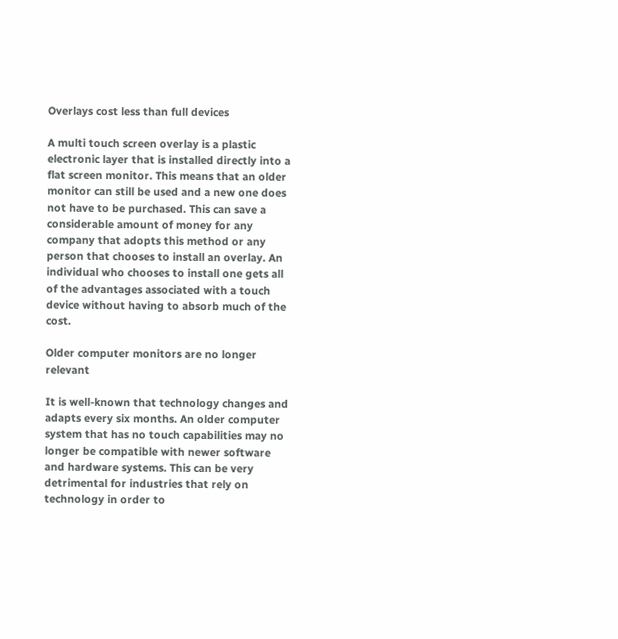Overlays cost less than full devices

A multi touch screen overlay is a plastic electronic layer that is installed directly into a flat screen monitor. This means that an older monitor can still be used and a new one does not have to be purchased. This can save a considerable amount of money for any company that adopts this method or any person that chooses to install an overlay. An individual who chooses to install one gets all of the advantages associated with a touch device without having to absorb much of the cost.

Older computer monitors are no longer relevant

It is well-known that technology changes and adapts every six months. An older computer system that has no touch capabilities may no longer be compatible with newer software and hardware systems. This can be very detrimental for industries that rely on technology in order to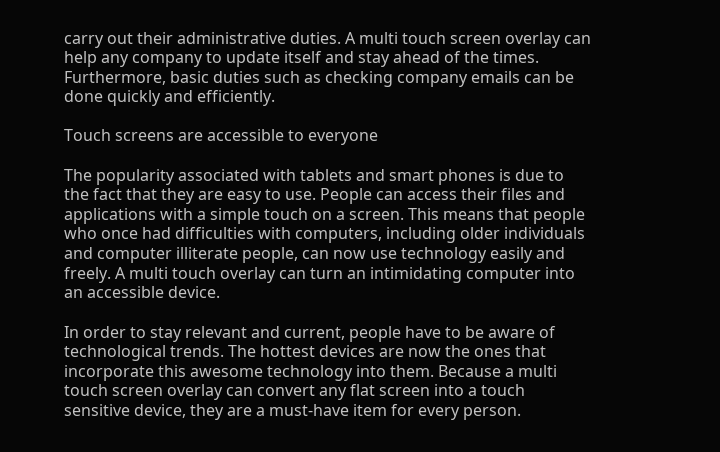carry out their administrative duties. A multi touch screen overlay can help any company to update itself and stay ahead of the times. Furthermore, basic duties such as checking company emails can be done quickly and efficiently.

Touch screens are accessible to everyone

The popularity associated with tablets and smart phones is due to the fact that they are easy to use. People can access their files and applications with a simple touch on a screen. This means that people who once had difficulties with computers, including older individuals and computer illiterate people, can now use technology easily and freely. A multi touch overlay can turn an intimidating computer into an accessible device.

In order to stay relevant and current, people have to be aware of technological trends. The hottest devices are now the ones that incorporate this awesome technology into them. Because a multi touch screen overlay can convert any flat screen into a touch sensitive device, they are a must-have item for every person.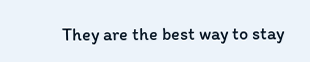They are the best way to stay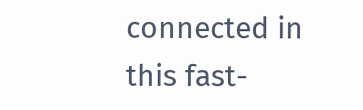connected in this fast-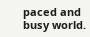paced and busy world.